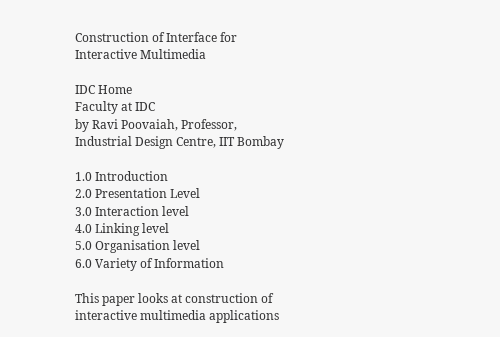Construction of Interface for Interactive Multimedia

IDC Home
Faculty at IDC
by Ravi Poovaiah, Professor, Industrial Design Centre, IIT Bombay

1.0 Introduction
2.0 Presentation Level
3.0 Interaction level
4.0 Linking level
5.0 Organisation level
6.0 Variety of Information

This paper looks at construction of interactive multimedia applications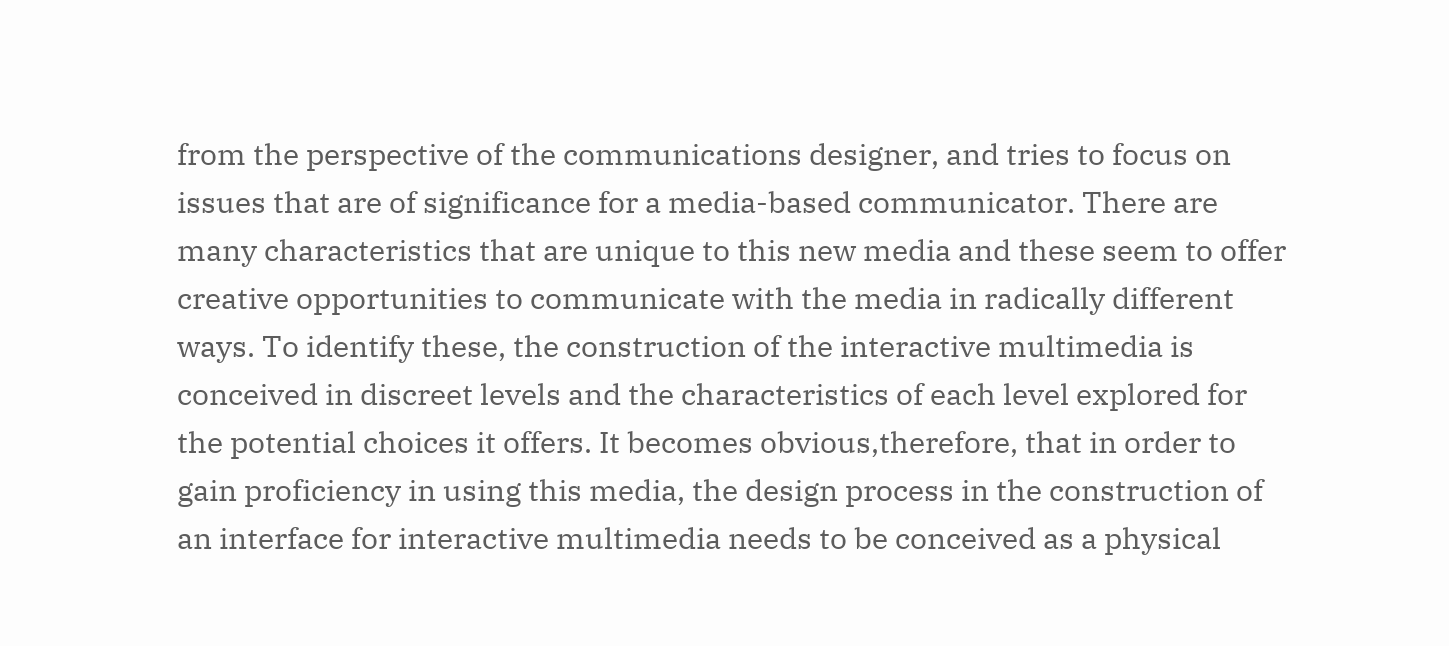from the perspective of the communications designer, and tries to focus on issues that are of significance for a media-based communicator. There are many characteristics that are unique to this new media and these seem to offer creative opportunities to communicate with the media in radically different ways. To identify these, the construction of the interactive multimedia is conceived in discreet levels and the characteristics of each level explored for the potential choices it offers. It becomes obvious,therefore, that in order to gain proficiency in using this media, the design process in the construction of an interface for interactive multimedia needs to be conceived as a physical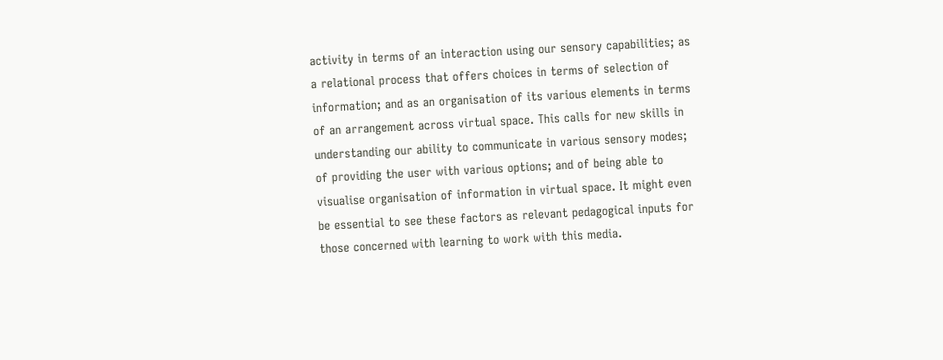activity in terms of an interaction using our sensory capabilities; as a relational process that offers choices in terms of selection of information; and as an organisation of its various elements in terms of an arrangement across virtual space. This calls for new skills in understanding our ability to communicate in various sensory modes; of providing the user with various options; and of being able to visualise organisation of information in virtual space. It might even be essential to see these factors as relevant pedagogical inputs for those concerned with learning to work with this media.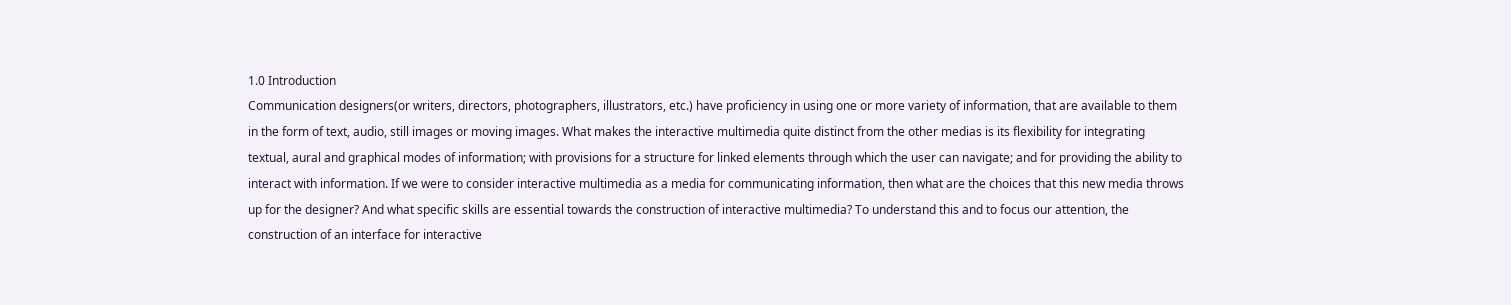1.0 Introduction
Communication designers(or writers, directors, photographers, illustrators, etc.) have proficiency in using one or more variety of information, that are available to them in the form of text, audio, still images or moving images. What makes the interactive multimedia quite distinct from the other medias is its flexibility for integrating textual, aural and graphical modes of information; with provisions for a structure for linked elements through which the user can navigate; and for providing the ability to interact with information. If we were to consider interactive multimedia as a media for communicating information, then what are the choices that this new media throws up for the designer? And what specific skills are essential towards the construction of interactive multimedia? To understand this and to focus our attention, the construction of an interface for interactive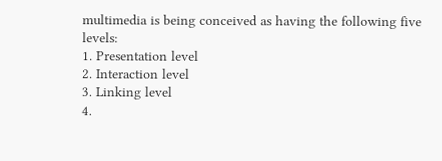multimedia is being conceived as having the following five levels:
1. Presentation level
2. Interaction level
3. Linking level
4.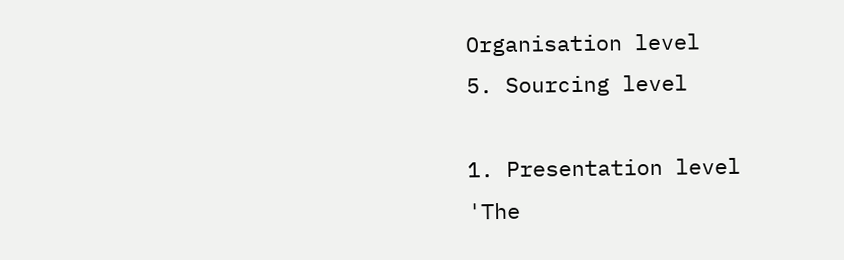Organisation level
5. Sourcing level

1. Presentation level
'The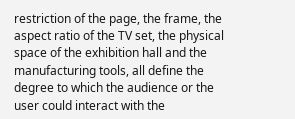restriction of the page, the frame, the aspect ratio of the TV set, the physical space of the exhibition hall and the manufacturing tools, all define the degree to which the audience or the user could interact with the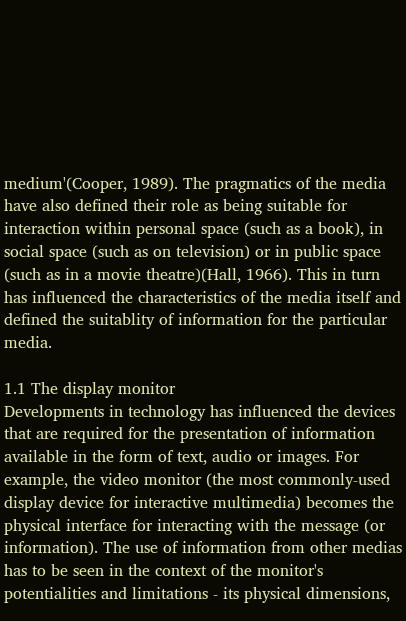medium'(Cooper, 1989). The pragmatics of the media have also defined their role as being suitable for interaction within personal space (such as a book), in social space (such as on television) or in public space (such as in a movie theatre)(Hall, 1966). This in turn has influenced the characteristics of the media itself and defined the suitablity of information for the particular media.

1.1 The display monitor
Developments in technology has influenced the devices that are required for the presentation of information available in the form of text, audio or images. For example, the video monitor (the most commonly-used display device for interactive multimedia) becomes the physical interface for interacting with the message (or information). The use of information from other medias has to be seen in the context of the monitor's potentialities and limitations - its physical dimensions,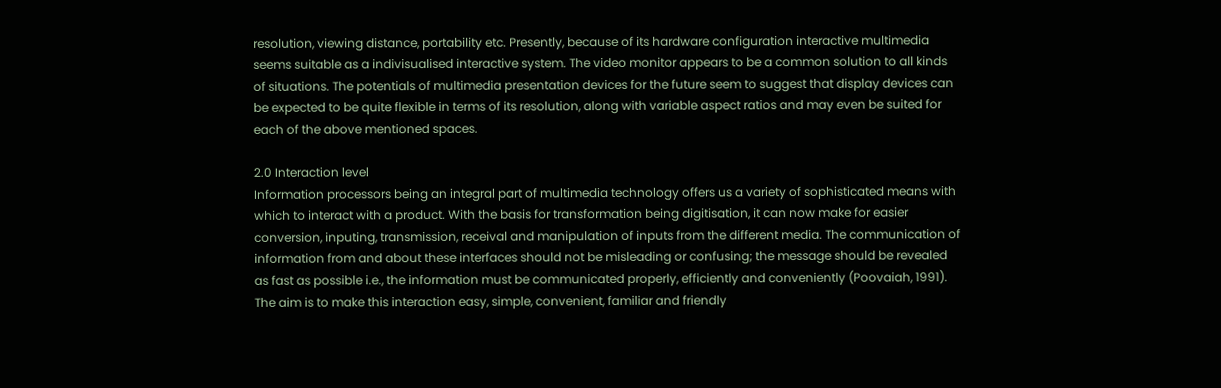resolution, viewing distance, portability etc. Presently, because of its hardware configuration interactive multimedia seems suitable as a indivisualised interactive system. The video monitor appears to be a common solution to all kinds of situations. The potentials of multimedia presentation devices for the future seem to suggest that display devices can be expected to be quite flexible in terms of its resolution, along with variable aspect ratios and may even be suited for each of the above mentioned spaces.

2.0 Interaction level
Information processors being an integral part of multimedia technology offers us a variety of sophisticated means with which to interact with a product. With the basis for transformation being digitisation, it can now make for easier conversion, inputing, transmission, receival and manipulation of inputs from the different media. The communication of information from and about these interfaces should not be misleading or confusing; the message should be revealed as fast as possible i.e., the information must be communicated properly, efficiently and conveniently (Poovaiah, 1991). The aim is to make this interaction easy, simple, convenient, familiar and friendly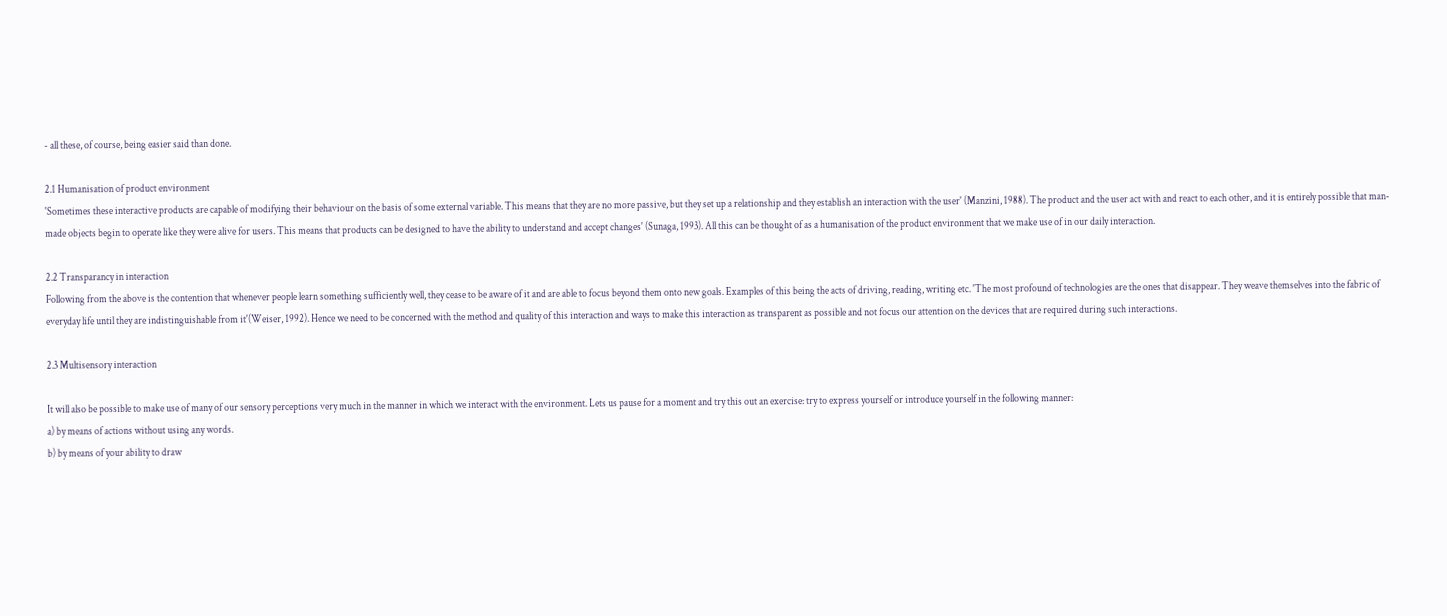- all these, of course, being easier said than done.

2.1 Humanisation of product environment
'Sometimes these interactive products are capable of modifying their behaviour on the basis of some external variable. This means that they are no more passive, but they set up a relationship and they establish an interaction with the user' (Manzini, 1988). The product and the user act with and react to each other, and it is entirely possible that man-made objects begin to operate like they were alive for users. This means that products can be designed to have the ability to understand and accept changes' (Sunaga, 1993). All this can be thought of as a humanisation of the product environment that we make use of in our daily interaction.

2.2 Transparancy in interaction
Following from the above is the contention that whenever people learn something sufficiently well, they cease to be aware of it and are able to focus beyond them onto new goals. Examples of this being the acts of driving, reading, writing etc. 'The most profound of technologies are the ones that disappear. They weave themselves into the fabric of everyday life until they are indistinguishable from it'(Weiser, 1992). Hence we need to be concerned with the method and quality of this interaction and ways to make this interaction as transparent as possible and not focus our attention on the devices that are required during such interactions.

2.3 Multisensory interaction

It will also be possible to make use of many of our sensory perceptions very much in the manner in which we interact with the environment. Lets us pause for a moment and try this out an exercise: try to express yourself or introduce yourself in the following manner:
a) by means of actions without using any words.
b) by means of your ability to draw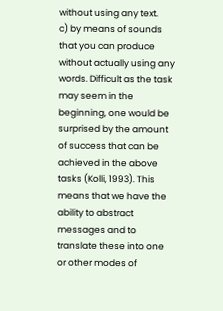without using any text.
c) by means of sounds that you can produce without actually using any words. Difficult as the task may seem in the beginning, one would be surprised by the amount of success that can be achieved in the above tasks (Kolli, 1993). This means that we have the ability to abstract messages and to translate these into one or other modes of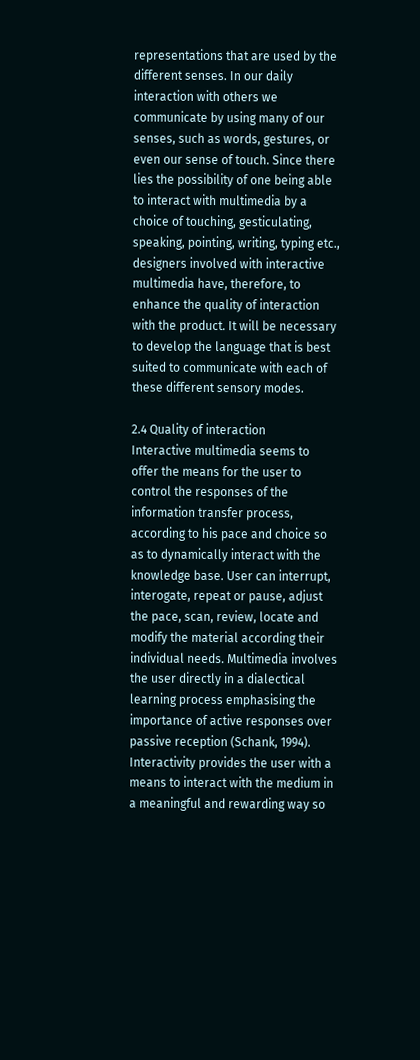representations that are used by the different senses. In our daily interaction with others we communicate by using many of our senses, such as words, gestures, or even our sense of touch. Since there lies the possibility of one being able to interact with multimedia by a choice of touching, gesticulating, speaking, pointing, writing, typing etc., designers involved with interactive multimedia have, therefore, to enhance the quality of interaction with the product. It will be necessary to develop the language that is best suited to communicate with each of these different sensory modes.

2.4 Quality of interaction
Interactive multimedia seems to offer the means for the user to control the responses of the information transfer process, according to his pace and choice so as to dynamically interact with the knowledge base. User can interrupt, interogate, repeat or pause, adjust the pace, scan, review, locate and modify the material according their individual needs. Multimedia involves the user directly in a dialectical learning process emphasising the importance of active responses over passive reception (Schank, 1994). Interactivity provides the user with a means to interact with the medium in a meaningful and rewarding way so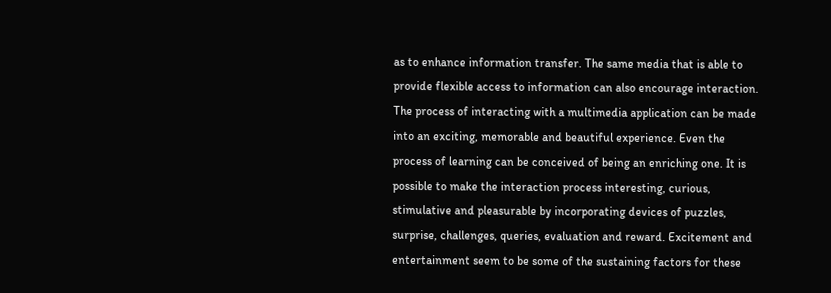as to enhance information transfer. The same media that is able to provide flexible access to information can also encourage interaction. The process of interacting with a multimedia application can be made into an exciting, memorable and beautiful experience. Even the process of learning can be conceived of being an enriching one. It is possible to make the interaction process interesting, curious, stimulative and pleasurable by incorporating devices of puzzles, surprise, challenges, queries, evaluation and reward. Excitement and entertainment seem to be some of the sustaining factors for these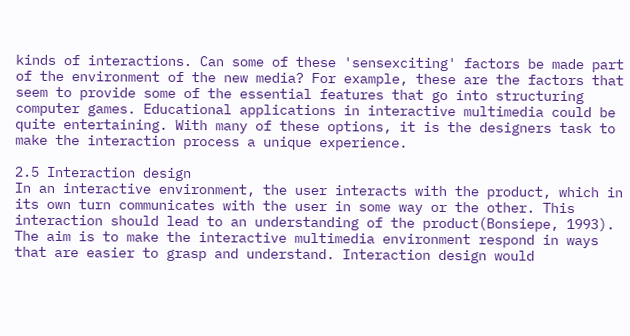kinds of interactions. Can some of these 'sensexciting' factors be made part of the environment of the new media? For example, these are the factors that seem to provide some of the essential features that go into structuring computer games. Educational applications in interactive multimedia could be quite entertaining. With many of these options, it is the designers task to make the interaction process a unique experience.

2.5 Interaction design
In an interactive environment, the user interacts with the product, which in its own turn communicates with the user in some way or the other. This interaction should lead to an understanding of the product(Bonsiepe, 1993). The aim is to make the interactive multimedia environment respond in ways that are easier to grasp and understand. Interaction design would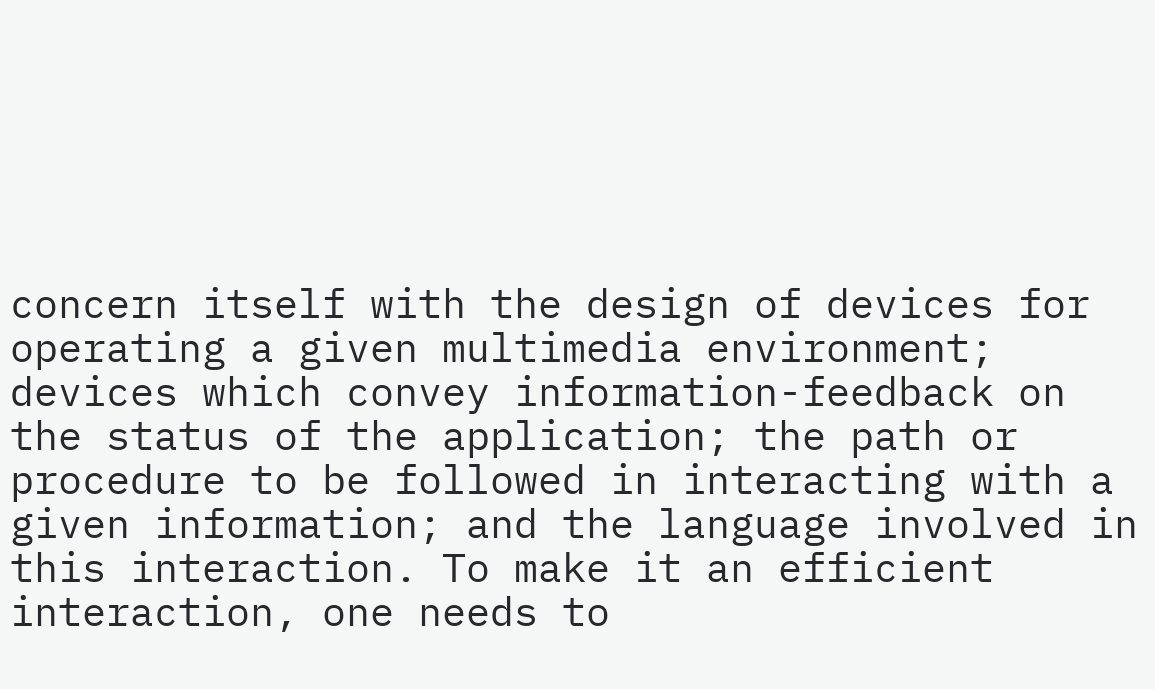concern itself with the design of devices for operating a given multimedia environment; devices which convey information-feedback on the status of the application; the path or procedure to be followed in interacting with a given information; and the language involved in this interaction. To make it an efficient interaction, one needs to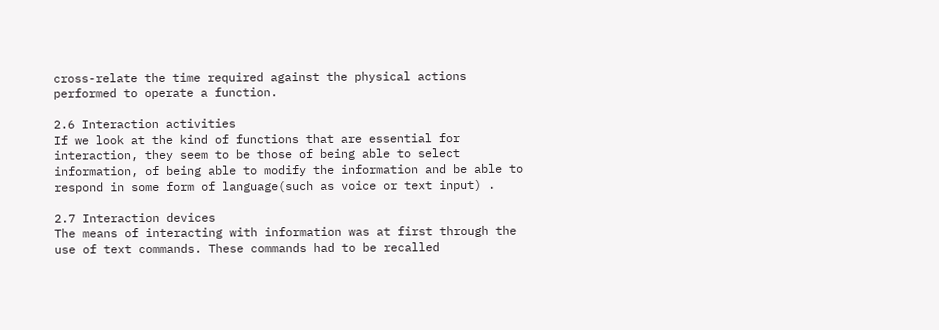cross-relate the time required against the physical actions performed to operate a function.

2.6 Interaction activities
If we look at the kind of functions that are essential for interaction, they seem to be those of being able to select information, of being able to modify the information and be able to respond in some form of language(such as voice or text input) .

2.7 Interaction devices
The means of interacting with information was at first through the use of text commands. These commands had to be recalled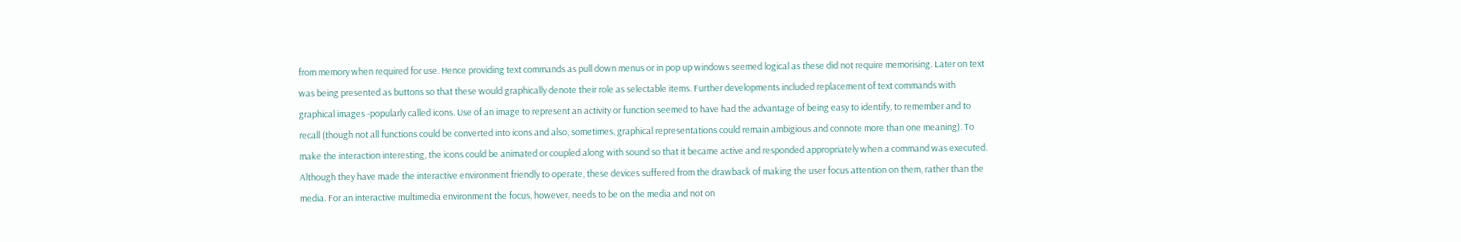from memory when required for use. Hence providing text commands as pull down menus or in pop up windows seemed logical as these did not require memorising. Later on text was being presented as buttons so that these would graphically denote their role as selectable items. Further developments included replacement of text commands with graphical images -popularly called icons. Use of an image to represent an activity or function seemed to have had the advantage of being easy to identify, to remember and to recall (though not all functions could be converted into icons and also, sometimes, graphical representations could remain ambigious and connote more than one meaning). To make the interaction interesting, the icons could be animated or coupled along with sound so that it became active and responded appropriately when a command was executed. Although they have made the interactive environment friendly to operate, these devices suffered from the drawback of making the user focus attention on them, rather than the media. For an interactive multimedia environment the focus, however, needs to be on the media and not on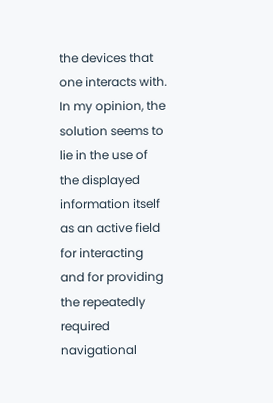the devices that one interacts with. In my opinion, the solution seems to lie in the use of the displayed information itself as an active field for interacting and for providing the repeatedly required navigational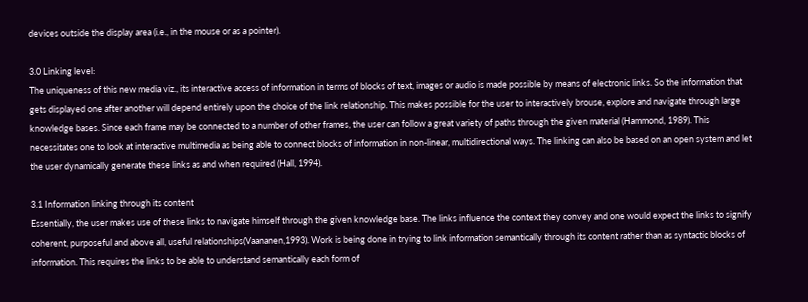devices outside the display area (i.e., in the mouse or as a pointer).

3.0 Linking level:
The uniqueness of this new media viz., its interactive access of information in terms of blocks of text, images or audio is made possible by means of electronic links. So the information that gets displayed one after another will depend entirely upon the choice of the link relationship. This makes possible for the user to interactively brouse, explore and navigate through large knowledge bases. Since each frame may be connected to a number of other frames, the user can follow a great variety of paths through the given material (Hammond, 1989). This necessitates one to look at interactive multimedia as being able to connect blocks of information in non-linear, multidirectional ways. The linking can also be based on an open system and let the user dynamically generate these links as and when required (Hall, 1994).

3.1 Information linking through its content
Essentially, the user makes use of these links to navigate himself through the given knowledge base. The links influence the context they convey and one would expect the links to signify coherent, purposeful and above all, useful relationships(Vaananen,1993). Work is being done in trying to link information semantically through its content rather than as syntactic blocks of information. This requires the links to be able to understand semantically each form of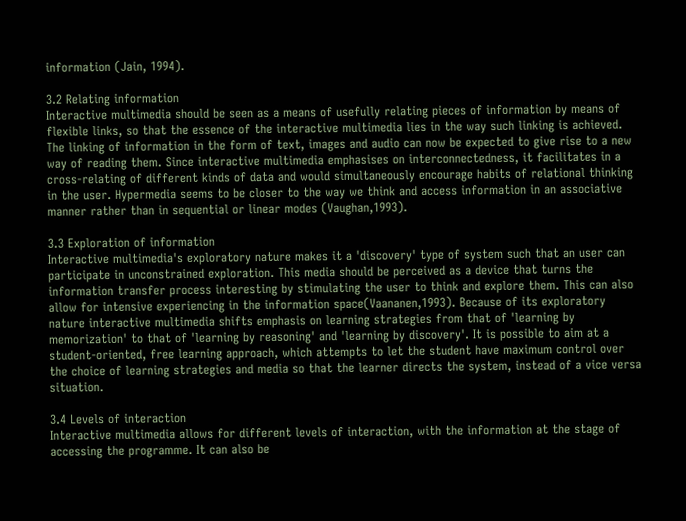information (Jain, 1994).

3.2 Relating information
Interactive multimedia should be seen as a means of usefully relating pieces of information by means of flexible links, so that the essence of the interactive multimedia lies in the way such linking is achieved. The linking of information in the form of text, images and audio can now be expected to give rise to a new way of reading them. Since interactive multimedia emphasises on interconnectedness, it facilitates in a cross-relating of different kinds of data and would simultaneously encourage habits of relational thinking in the user. Hypermedia seems to be closer to the way we think and access information in an associative manner rather than in sequential or linear modes (Vaughan,1993).

3.3 Exploration of information
Interactive multimedia's exploratory nature makes it a 'discovery' type of system such that an user can participate in unconstrained exploration. This media should be perceived as a device that turns the information transfer process interesting by stimulating the user to think and explore them. This can also allow for intensive experiencing in the information space(Vaananen,1993). Because of its exploratory nature interactive multimedia shifts emphasis on learning strategies from that of 'learning by memorization' to that of 'learning by reasoning' and 'learning by discovery'. It is possible to aim at a student-oriented, free learning approach, which attempts to let the student have maximum control over the choice of learning strategies and media so that the learner directs the system, instead of a vice versa situation.

3.4 Levels of interaction
Interactive multimedia allows for different levels of interaction, with the information at the stage of accessing the programme. It can also be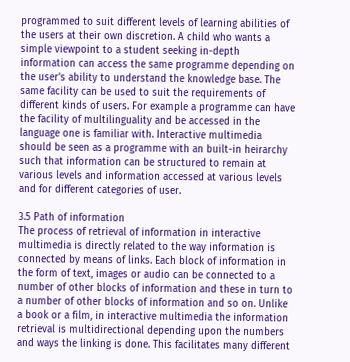programmed to suit different levels of learning abilities of the users at their own discretion. A child who wants a simple viewpoint to a student seeking in-depth information can access the same programme depending on the user's ability to understand the knowledge base. The same facility can be used to suit the requirements of different kinds of users. For example a programme can have the facility of multilinguality and be accessed in the language one is familiar with. Interactive multimedia should be seen as a programme with an built-in heirarchy such that information can be structured to remain at various levels and information accessed at various levels and for different categories of user.

3.5 Path of information
The process of retrieval of information in interactive multimedia is directly related to the way information is connected by means of links. Each block of information in the form of text, images or audio can be connected to a number of other blocks of information and these in turn to a number of other blocks of information and so on. Unlike a book or a film, in interactive multimedia the information retrieval is multidirectional depending upon the numbers and ways the linking is done. This facilitates many different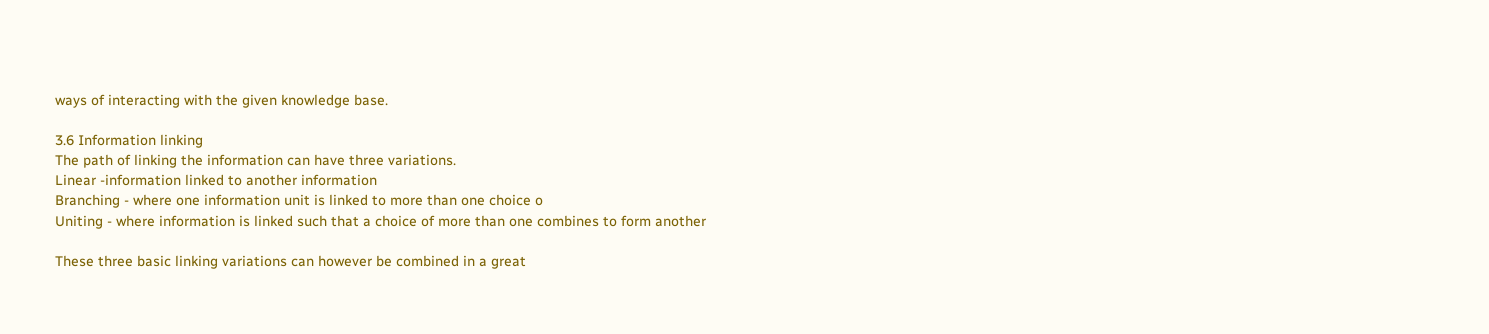ways of interacting with the given knowledge base.

3.6 Information linking
The path of linking the information can have three variations.
Linear -information linked to another information
Branching - where one information unit is linked to more than one choice o
Uniting - where information is linked such that a choice of more than one combines to form another

These three basic linking variations can however be combined in a great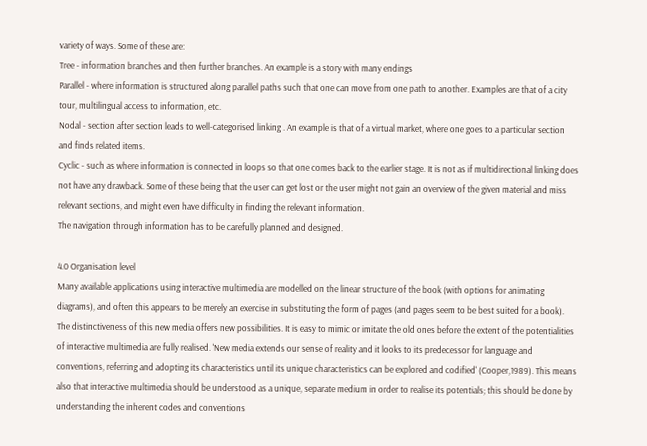variety of ways. Some of these are:
Tree - information branches and then further branches. An example is a story with many endings
Parallel - where information is structured along parallel paths such that one can move from one path to another. Examples are that of a city tour, multilingual access to information, etc.
Nodal - section after section leads to well-categorised linking . An example is that of a virtual market, where one goes to a particular section and finds related items.
Cyclic - such as where information is connected in loops so that one comes back to the earlier stage. It is not as if multidirectional linking does not have any drawback. Some of these being that the user can get lost or the user might not gain an overview of the given material and miss relevant sections, and might even have difficulty in finding the relevant information.
The navigation through information has to be carefully planned and designed.

4.0 Organisation level
Many available applications using interactive multimedia are modelled on the linear structure of the book (with options for animating diagrams), and often this appears to be merely an exercise in substituting the form of pages (and pages seem to be best suited for a book). The distinctiveness of this new media offers new possibilities. It is easy to mimic or imitate the old ones before the extent of the potentialities of interactive multimedia are fully realised. 'New media extends our sense of reality and it looks to its predecessor for language and conventions, referring and adopting its characteristics until its unique characteristics can be explored and codified' (Cooper,1989). This means also that interactive multimedia should be understood as a unique, separate medium in order to realise its potentials; this should be done by understanding the inherent codes and conventions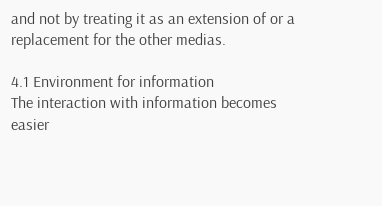and not by treating it as an extension of or a replacement for the other medias.

4.1 Environment for information
The interaction with information becomes easier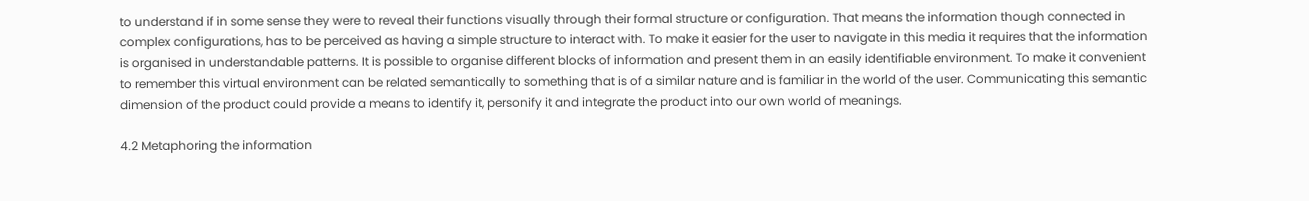to understand if in some sense they were to reveal their functions visually through their formal structure or configuration. That means the information though connected in complex configurations, has to be perceived as having a simple structure to interact with. To make it easier for the user to navigate in this media it requires that the information is organised in understandable patterns. It is possible to organise different blocks of information and present them in an easily identifiable environment. To make it convenient to remember this virtual environment can be related semantically to something that is of a similar nature and is familiar in the world of the user. Communicating this semantic dimension of the product could provide a means to identify it, personify it and integrate the product into our own world of meanings.

4.2 Metaphoring the information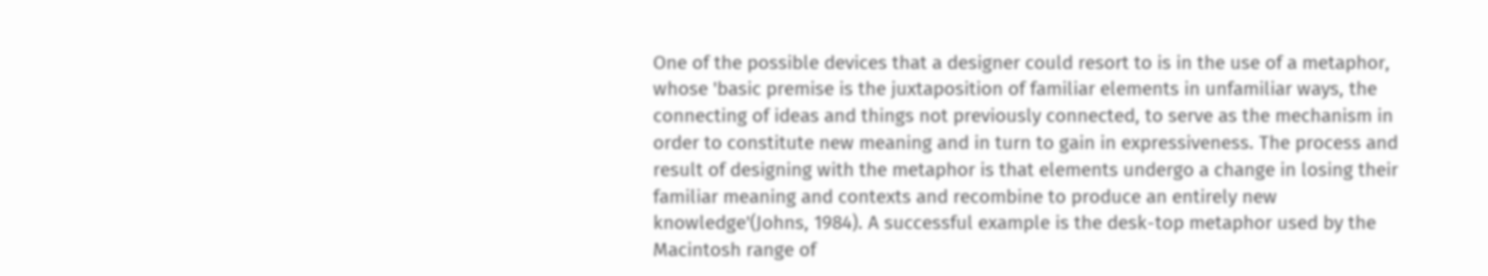One of the possible devices that a designer could resort to is in the use of a metaphor, whose 'basic premise is the juxtaposition of familiar elements in unfamiliar ways, the connecting of ideas and things not previously connected, to serve as the mechanism in order to constitute new meaning and in turn to gain in expressiveness. The process and result of designing with the metaphor is that elements undergo a change in losing their familiar meaning and contexts and recombine to produce an entirely new knowledge'(Johns, 1984). A successful example is the desk-top metaphor used by the Macintosh range of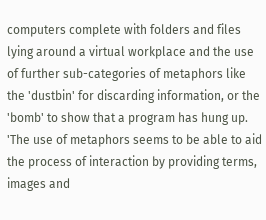computers complete with folders and files lying around a virtual workplace and the use of further sub-categories of metaphors like the 'dustbin' for discarding information, or the 'bomb' to show that a program has hung up. 'The use of metaphors seems to be able to aid the process of interaction by providing terms, images and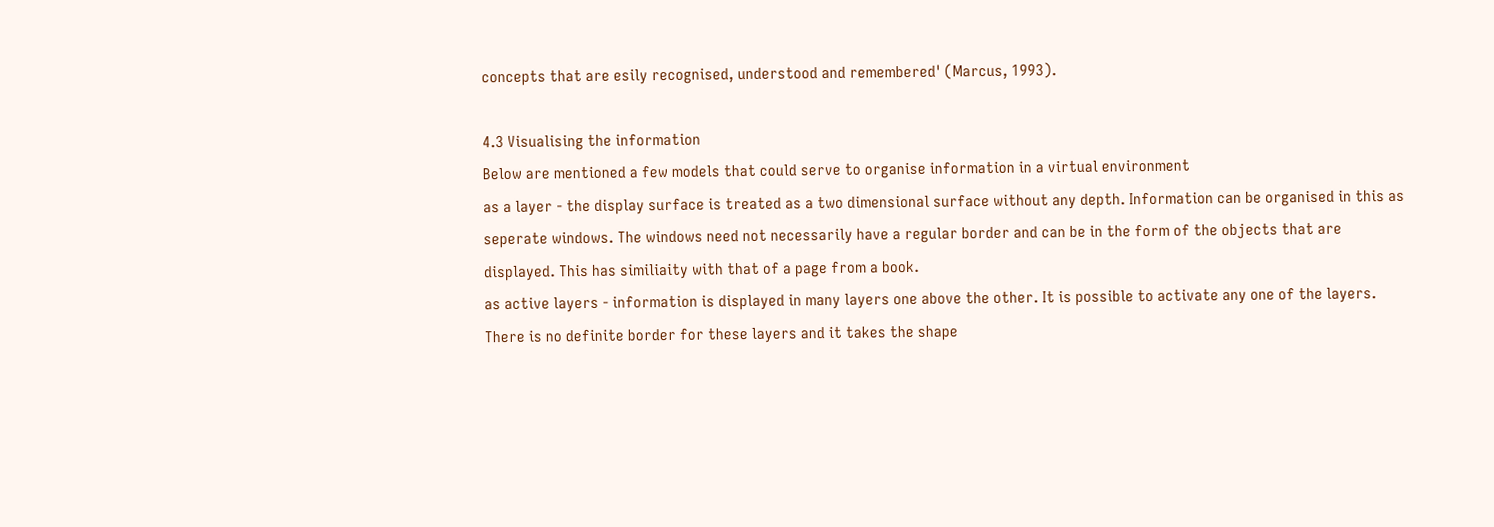concepts that are esily recognised, understood and remembered' (Marcus, 1993).

4.3 Visualising the information
Below are mentioned a few models that could serve to organise information in a virtual environment
as a layer - the display surface is treated as a two dimensional surface without any depth. Information can be organised in this as seperate windows. The windows need not necessarily have a regular border and can be in the form of the objects that are displayed. This has similiaity with that of a page from a book.
as active layers - information is displayed in many layers one above the other. It is possible to activate any one of the layers. There is no definite border for these layers and it takes the shape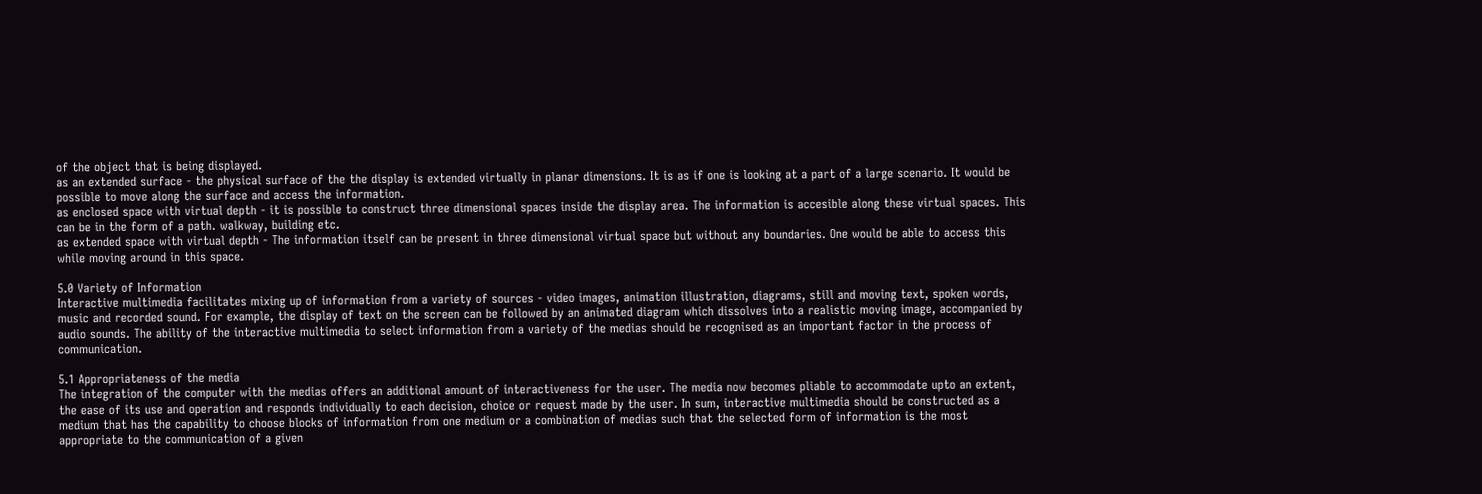of the object that is being displayed.
as an extended surface - the physical surface of the the display is extended virtually in planar dimensions. It is as if one is looking at a part of a large scenario. It would be possible to move along the surface and access the information.
as enclosed space with virtual depth - it is possible to construct three dimensional spaces inside the display area. The information is accesible along these virtual spaces. This can be in the form of a path. walkway, building etc.
as extended space with virtual depth - The information itself can be present in three dimensional virtual space but without any boundaries. One would be able to access this while moving around in this space.

5.0 Variety of Information
Interactive multimedia facilitates mixing up of information from a variety of sources - video images, animation illustration, diagrams, still and moving text, spoken words, music and recorded sound. For example, the display of text on the screen can be followed by an animated diagram which dissolves into a realistic moving image, accompanied by audio sounds. The ability of the interactive multimedia to select information from a variety of the medias should be recognised as an important factor in the process of communication.

5.1 Appropriateness of the media
The integration of the computer with the medias offers an additional amount of interactiveness for the user. The media now becomes pliable to accommodate upto an extent, the ease of its use and operation and responds individually to each decision, choice or request made by the user. In sum, interactive multimedia should be constructed as a medium that has the capability to choose blocks of information from one medium or a combination of medias such that the selected form of information is the most appropriate to the communication of a given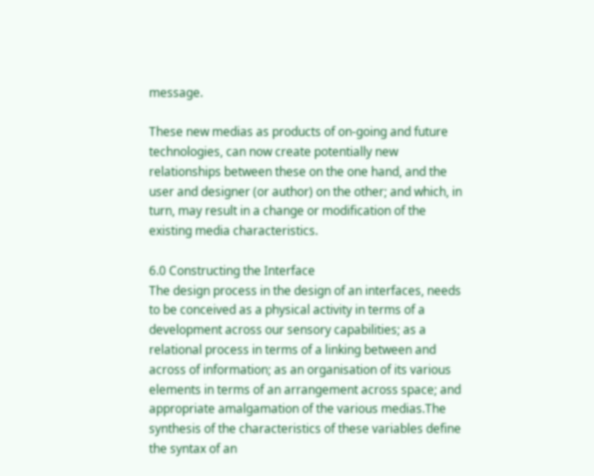message.

These new medias as products of on-going and future technologies, can now create potentially new relationships between these on the one hand, and the user and designer (or author) on the other; and which, in turn, may result in a change or modification of the existing media characteristics.

6.0 Constructing the Interface
The design process in the design of an interfaces, needs to be conceived as a physical activity in terms of a development across our sensory capabilities; as a relational process in terms of a linking between and across of information; as an organisation of its various elements in terms of an arrangement across space; and appropriate amalgamation of the various medias.The synthesis of the characteristics of these variables define the syntax of an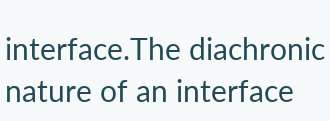interface.The diachronic nature of an interface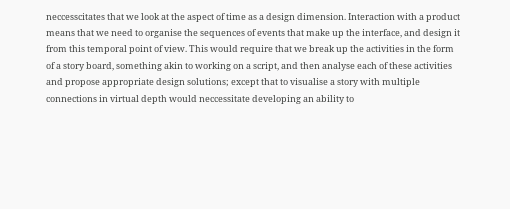neccesscitates that we look at the aspect of time as a design dimension. Interaction with a product means that we need to organise the sequences of events that make up the interface, and design it from this temporal point of view. This would require that we break up the activities in the form of a story board, something akin to working on a script, and then analyse each of these activities and propose appropriate design solutions; except that to visualise a story with multiple connections in virtual depth would neccessitate developing an ability to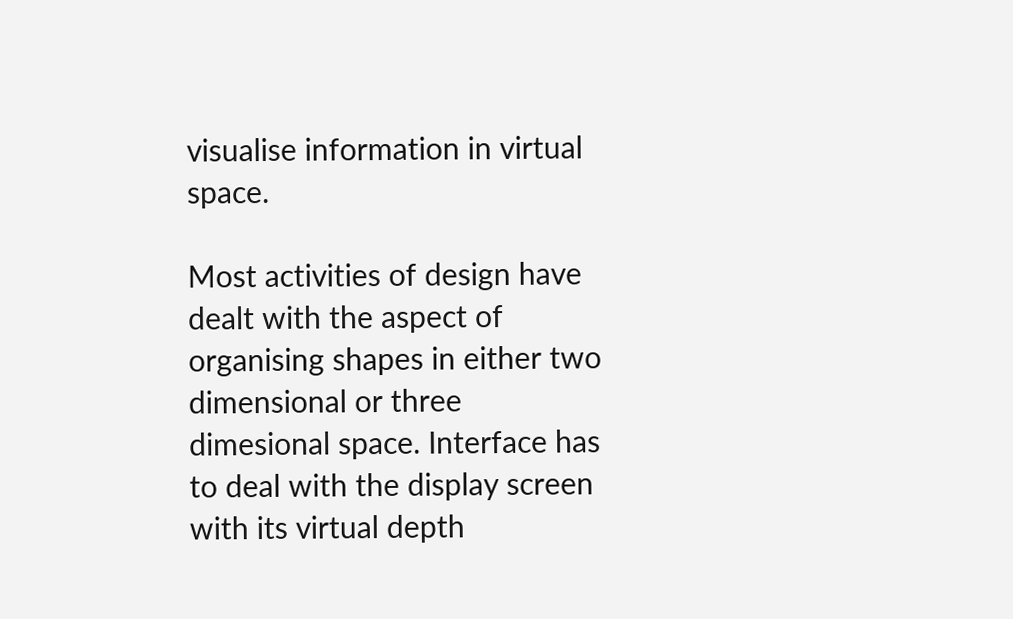visualise information in virtual space.

Most activities of design have dealt with the aspect of organising shapes in either two dimensional or three dimesional space. Interface has to deal with the display screen with its virtual depth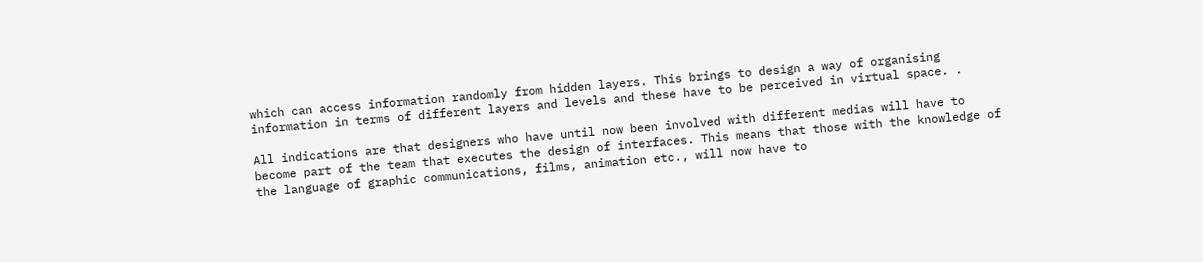which can access information randomly from hidden layers. This brings to design a way of organising information in terms of different layers and levels and these have to be perceived in virtual space. .

All indications are that designers who have until now been involved with different medias will have to become part of the team that executes the design of interfaces. This means that those with the knowledge of the language of graphic communications, films, animation etc., will now have to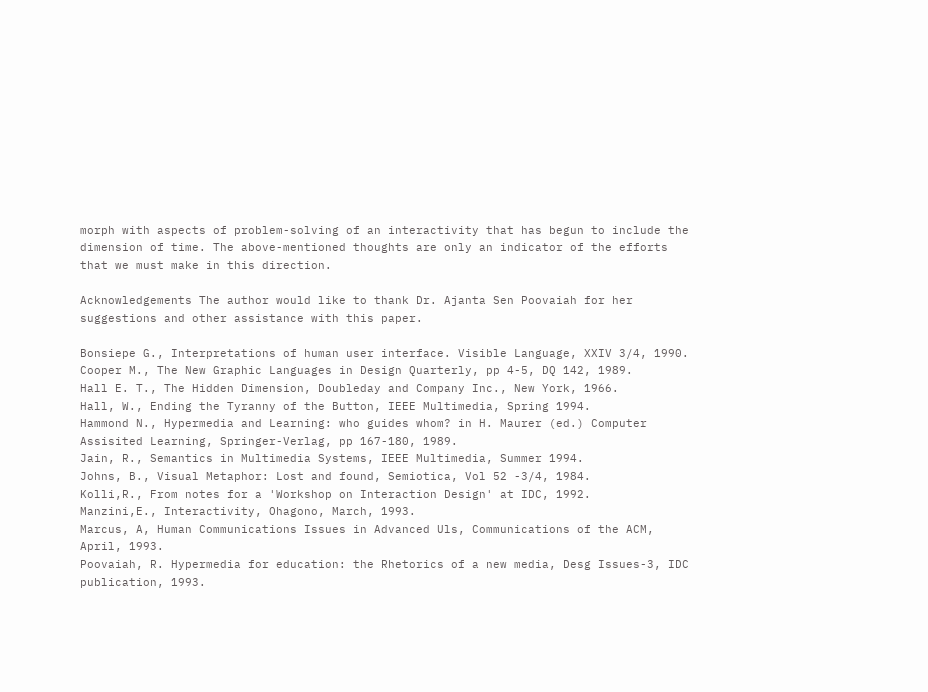morph with aspects of problem-solving of an interactivity that has begun to include the dimension of time. The above-mentioned thoughts are only an indicator of the efforts that we must make in this direction.

Acknowledgements The author would like to thank Dr. Ajanta Sen Poovaiah for her suggestions and other assistance with this paper.

Bonsiepe G., Interpretations of human user interface. Visible Language, XXIV 3/4, 1990.
Cooper M., The New Graphic Languages in Design Quarterly, pp 4-5, DQ 142, 1989.
Hall E. T., The Hidden Dimension, Doubleday and Company Inc., New York, 1966.
Hall, W., Ending the Tyranny of the Button, IEEE Multimedia, Spring 1994.
Hammond N., Hypermedia and Learning: who guides whom? in H. Maurer (ed.) Computer Assisited Learning, Springer-Verlag, pp 167-180, 1989.
Jain, R., Semantics in Multimedia Systems, IEEE Multimedia, Summer 1994.
Johns, B., Visual Metaphor: Lost and found, Semiotica, Vol 52 -3/4, 1984.
Kolli,R., From notes for a 'Workshop on Interaction Design' at IDC, 1992.
Manzini,E., Interactivity, Ohagono, March, 1993.
Marcus, A, Human Communications Issues in Advanced Uls, Communications of the ACM, April, 1993.
Poovaiah, R. Hypermedia for education: the Rhetorics of a new media, Desg Issues-3, IDC publication, 1993.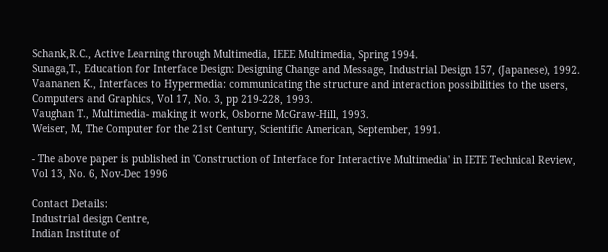Schank,R.C., Active Learning through Multimedia, IEEE Multimedia, Spring 1994.
Sunaga,T., Education for Interface Design: Designing Change and Message, Industrial Design 157, (Japanese), 1992.
Vaananen K., Interfaces to Hypermedia: communicating the structure and interaction possibilities to the users, Computers and Graphics, Vol 17, No. 3, pp 219-228, 1993.
Vaughan T., Multimedia- making it work, Osborne McGraw-Hill, 1993.
Weiser, M, The Computer for the 21st Century, Scientific American, September, 1991.

- The above paper is published in 'Construction of Interface for Interactive Multimedia' in IETE Technical Review, Vol 13, No. 6, Nov-Dec 1996

Contact Details:
Industrial design Centre,
Indian Institute of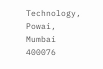Technology,
Powai, Mumbai 400076